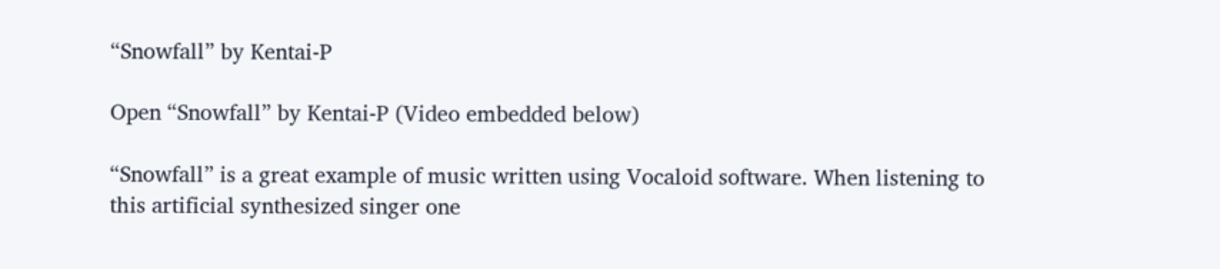“Snowfall” by Kentai-P

Open “Snowfall” by Kentai-P (Video embedded below)

“Snowfall” is a great example of music written using Vocaloid software. When listening to this artificial synthesized singer one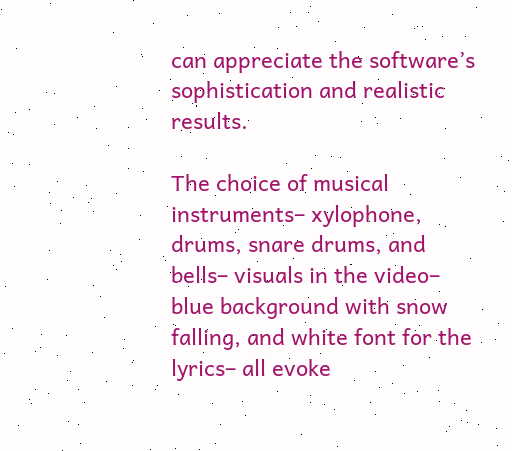can appreciate the software’s sophistication and realistic results.

The choice of musical instruments– xylophone, drums, snare drums, and bells– visuals in the video– blue background with snow falling, and white font for the lyrics– all evoke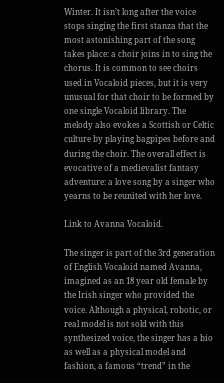Winter. It isn’t long after the voice stops singing the first stanza that the most astonishing part of the song takes place: a choir joins in to sing the chorus. It is common to see choirs used in Vocaloid pieces, but it is very unusual for that choir to be formed by one single Vocaloid library. The melody also evokes a Scottish or Celtic culture by playing bagpipes before and during the choir. The overall effect is evocative of a medievalist fantasy adventure: a love song by a singer who yearns to be reunited with her love.

Link to Avanna Vocaloid.

The singer is part of the 3rd generation of English Vocaloid named Avanna, imagined as an 18 year old female by the Irish singer who provided the voice. Although a physical, robotic, or real model is not sold with this synthesized voice, the singer has a bio as well as a physical model and fashion, a famous “trend” in the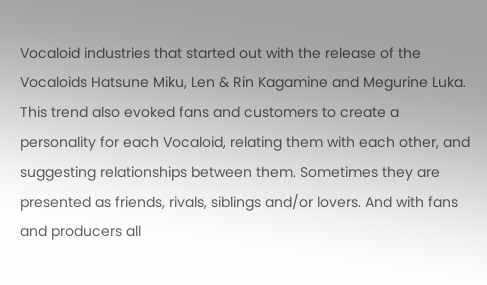Vocaloid industries that started out with the release of the Vocaloids Hatsune Miku, Len & Rin Kagamine and Megurine Luka. This trend also evoked fans and customers to create a personality for each Vocaloid, relating them with each other, and suggesting relationships between them. Sometimes they are presented as friends, rivals, siblings and/or lovers. And with fans and producers all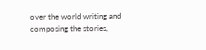over the world writing and composing the stories,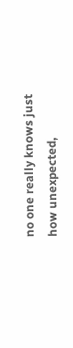no one really knows just how unexpected,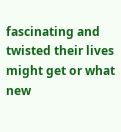fascinating and twisted their lives might get or what new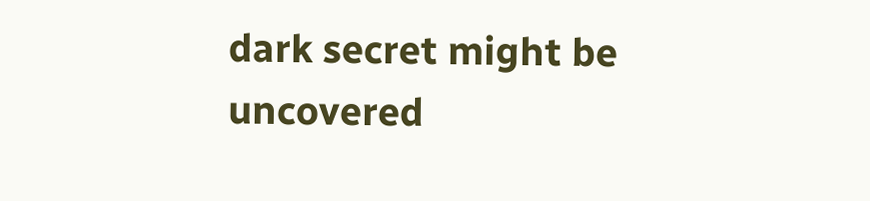dark secret might be uncovered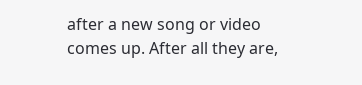after a new song or video comes up. After all they are,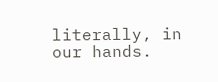literally, in our hands.